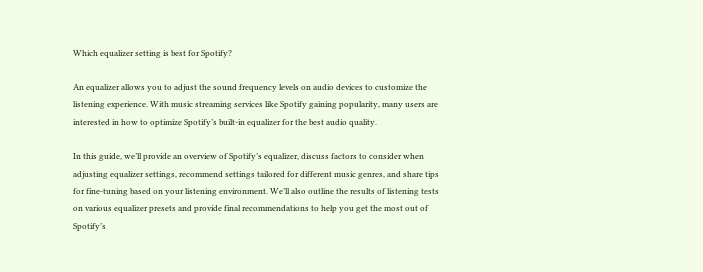Which equalizer setting is best for Spotify?

An equalizer allows you to adjust the sound frequency levels on audio devices to customize the listening experience. With music streaming services like Spotify gaining popularity, many users are interested in how to optimize Spotify’s built-in equalizer for the best audio quality.

In this guide, we’ll provide an overview of Spotify’s equalizer, discuss factors to consider when adjusting equalizer settings, recommend settings tailored for different music genres, and share tips for fine-tuning based on your listening environment. We’ll also outline the results of listening tests on various equalizer presets and provide final recommendations to help you get the most out of Spotify’s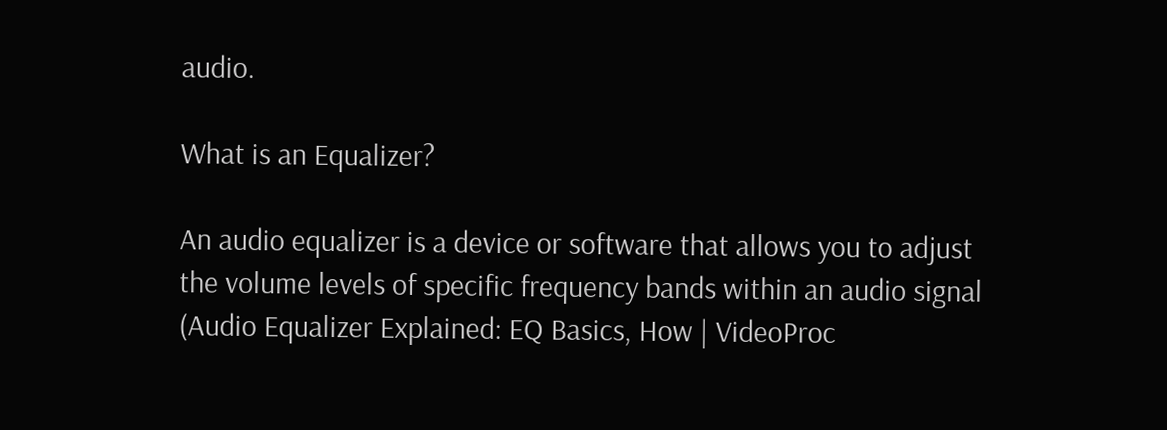audio.

What is an Equalizer?

An audio equalizer is a device or software that allows you to adjust the volume levels of specific frequency bands within an audio signal (Audio Equalizer Explained: EQ Basics, How | VideoProc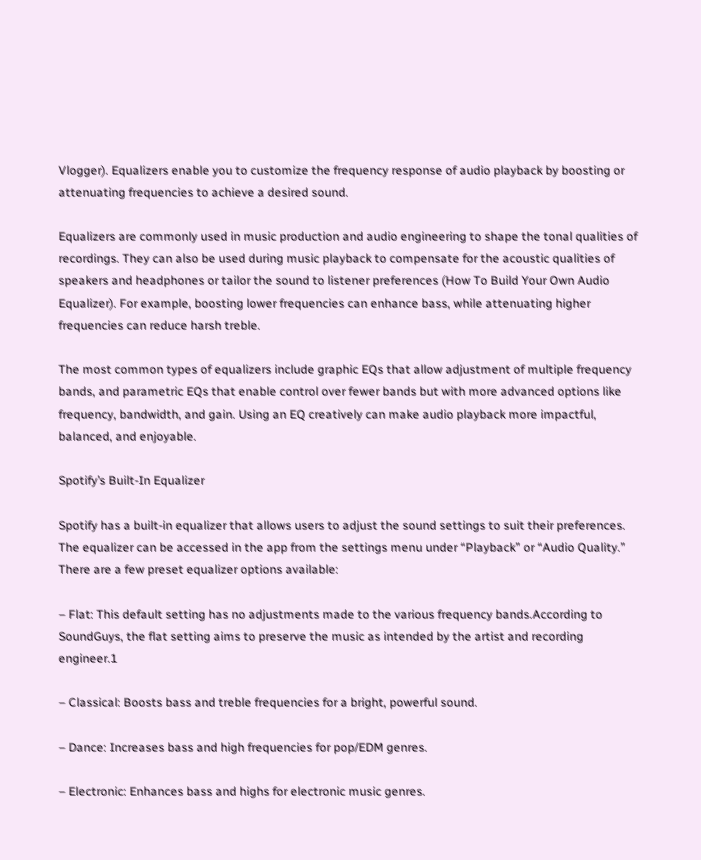Vlogger). Equalizers enable you to customize the frequency response of audio playback by boosting or attenuating frequencies to achieve a desired sound.

Equalizers are commonly used in music production and audio engineering to shape the tonal qualities of recordings. They can also be used during music playback to compensate for the acoustic qualities of speakers and headphones or tailor the sound to listener preferences (How To Build Your Own Audio Equalizer). For example, boosting lower frequencies can enhance bass, while attenuating higher frequencies can reduce harsh treble.

The most common types of equalizers include graphic EQs that allow adjustment of multiple frequency bands, and parametric EQs that enable control over fewer bands but with more advanced options like frequency, bandwidth, and gain. Using an EQ creatively can make audio playback more impactful, balanced, and enjoyable.

Spotify’s Built-In Equalizer

Spotify has a built-in equalizer that allows users to adjust the sound settings to suit their preferences. The equalizer can be accessed in the app from the settings menu under “Playback” or “Audio Quality.” There are a few preset equalizer options available:

– Flat: This default setting has no adjustments made to the various frequency bands.According to SoundGuys, the flat setting aims to preserve the music as intended by the artist and recording engineer.1

– Classical: Boosts bass and treble frequencies for a bright, powerful sound.

– Dance: Increases bass and high frequencies for pop/EDM genres.

– Electronic: Enhances bass and highs for electronic music genres.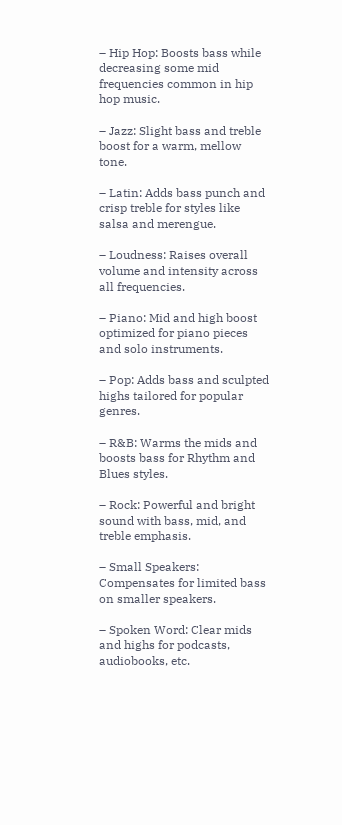– Hip Hop: Boosts bass while decreasing some mid frequencies common in hip hop music.

– Jazz: Slight bass and treble boost for a warm, mellow tone.

– Latin: Adds bass punch and crisp treble for styles like salsa and merengue.

– Loudness: Raises overall volume and intensity across all frequencies.

– Piano: Mid and high boost optimized for piano pieces and solo instruments.

– Pop: Adds bass and sculpted highs tailored for popular genres.

– R&B: Warms the mids and boosts bass for Rhythm and Blues styles.

– Rock: Powerful and bright sound with bass, mid, and treble emphasis.

– Small Speakers: Compensates for limited bass on smaller speakers.

– Spoken Word: Clear mids and highs for podcasts, audiobooks, etc.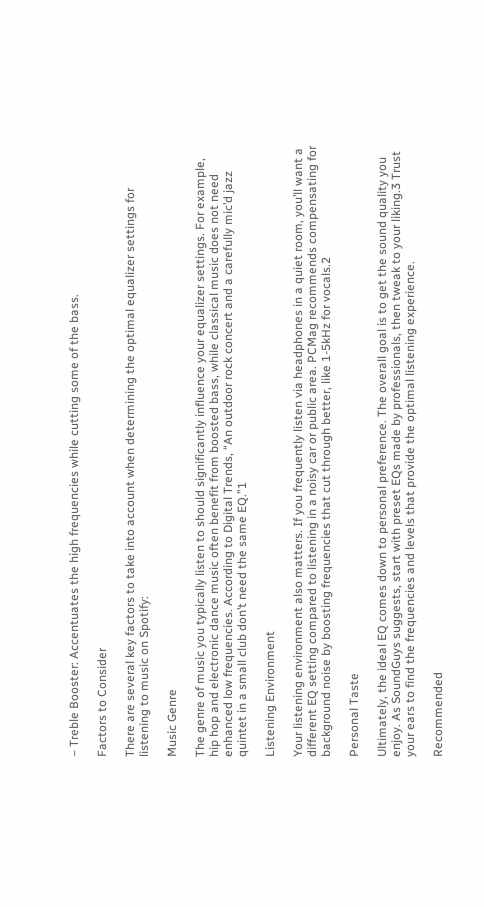– Treble Booster: Accentuates the high frequencies while cutting some of the bass.

Factors to Consider

There are several key factors to take into account when determining the optimal equalizer settings for listening to music on Spotify:

Music Genre

The genre of music you typically listen to should significantly influence your equalizer settings. For example, hip hop and electronic dance music often benefit from boosted bass, while classical music does not need enhanced low frequencies. According to Digital Trends, “An outdoor rock concert and a carefully mic’d jazz quintet in a small club don’t need the same EQ.”1

Listening Environment

Your listening environment also matters. If you frequently listen via headphones in a quiet room, you’ll want a different EQ setting compared to listening in a noisy car or public area. PCMag recommends compensating for background noise by boosting frequencies that cut through better, like 1-5kHz for vocals.2

Personal Taste

Ultimately, the ideal EQ comes down to personal preference. The overall goal is to get the sound quality you enjoy. As SoundGuys suggests, start with preset EQs made by professionals, then tweak to your liking.3 Trust your ears to find the frequencies and levels that provide the optimal listening experience.

Recommended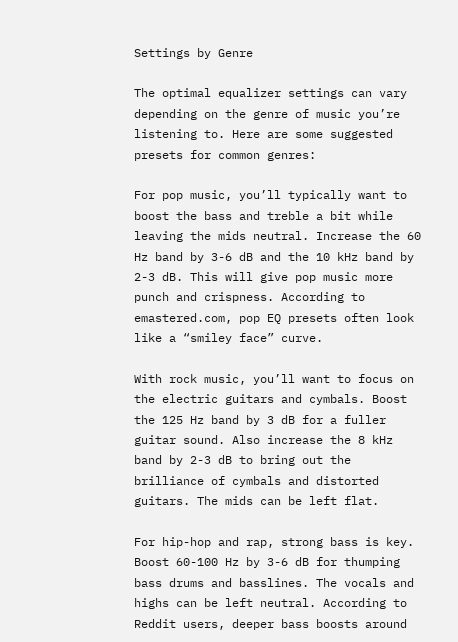Settings by Genre

The optimal equalizer settings can vary depending on the genre of music you’re listening to. Here are some suggested presets for common genres:

For pop music, you’ll typically want to boost the bass and treble a bit while leaving the mids neutral. Increase the 60 Hz band by 3-6 dB and the 10 kHz band by 2-3 dB. This will give pop music more punch and crispness. According to emastered.com, pop EQ presets often look like a “smiley face” curve.

With rock music, you’ll want to focus on the electric guitars and cymbals. Boost the 125 Hz band by 3 dB for a fuller guitar sound. Also increase the 8 kHz band by 2-3 dB to bring out the brilliance of cymbals and distorted guitars. The mids can be left flat.

For hip-hop and rap, strong bass is key. Boost 60-100 Hz by 3-6 dB for thumping bass drums and basslines. The vocals and highs can be left neutral. According to Reddit users, deeper bass boosts around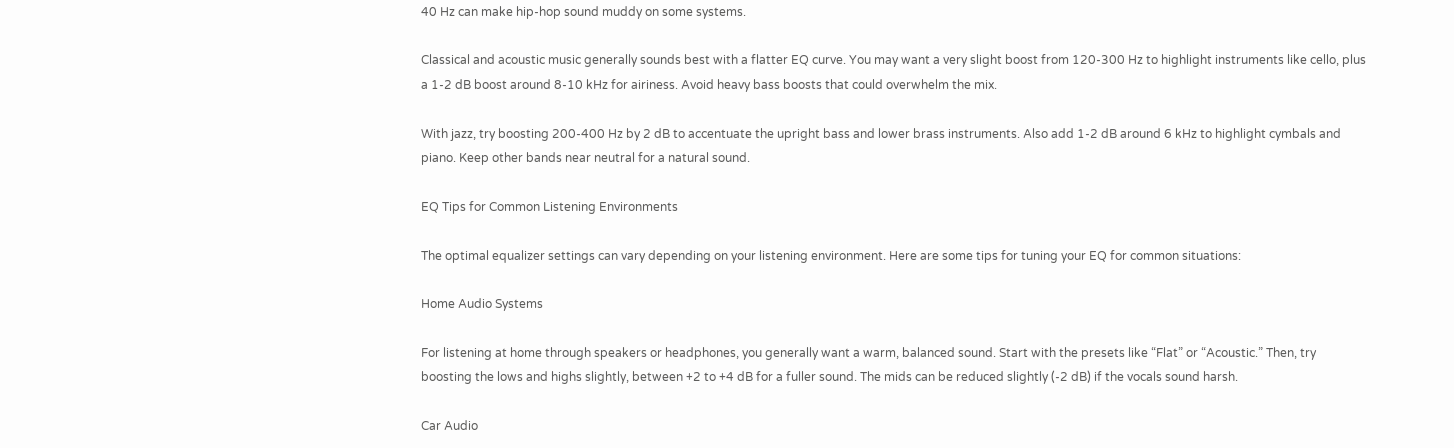40 Hz can make hip-hop sound muddy on some systems.

Classical and acoustic music generally sounds best with a flatter EQ curve. You may want a very slight boost from 120-300 Hz to highlight instruments like cello, plus a 1-2 dB boost around 8-10 kHz for airiness. Avoid heavy bass boosts that could overwhelm the mix.

With jazz, try boosting 200-400 Hz by 2 dB to accentuate the upright bass and lower brass instruments. Also add 1-2 dB around 6 kHz to highlight cymbals and piano. Keep other bands near neutral for a natural sound.

EQ Tips for Common Listening Environments

The optimal equalizer settings can vary depending on your listening environment. Here are some tips for tuning your EQ for common situations:

Home Audio Systems

For listening at home through speakers or headphones, you generally want a warm, balanced sound. Start with the presets like “Flat” or “Acoustic.” Then, try boosting the lows and highs slightly, between +2 to +4 dB for a fuller sound. The mids can be reduced slightly (-2 dB) if the vocals sound harsh.

Car Audio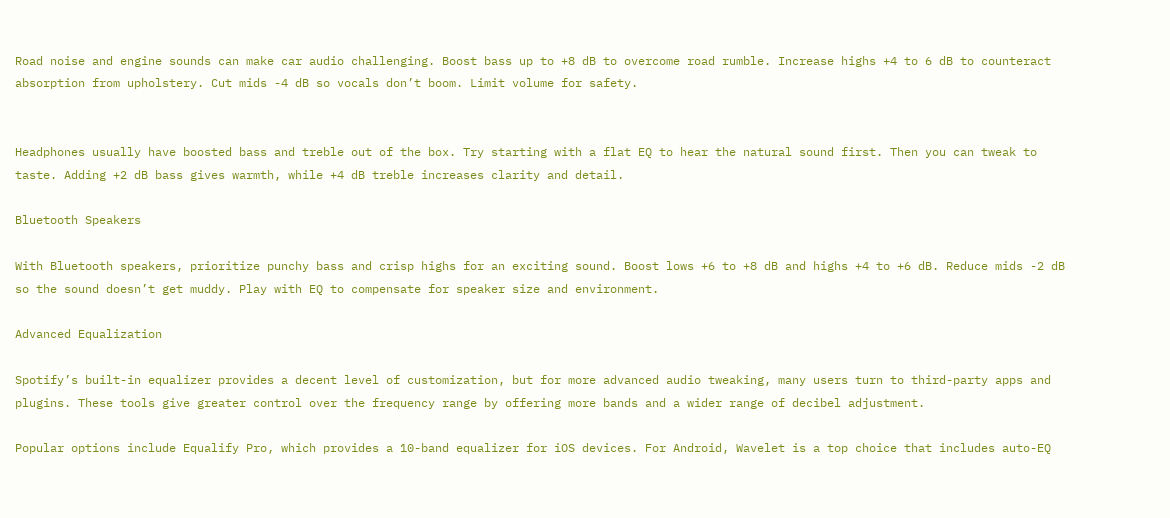Road noise and engine sounds can make car audio challenging. Boost bass up to +8 dB to overcome road rumble. Increase highs +4 to 6 dB to counteract absorption from upholstery. Cut mids -4 dB so vocals don’t boom. Limit volume for safety.


Headphones usually have boosted bass and treble out of the box. Try starting with a flat EQ to hear the natural sound first. Then you can tweak to taste. Adding +2 dB bass gives warmth, while +4 dB treble increases clarity and detail.

Bluetooth Speakers

With Bluetooth speakers, prioritize punchy bass and crisp highs for an exciting sound. Boost lows +6 to +8 dB and highs +4 to +6 dB. Reduce mids -2 dB so the sound doesn’t get muddy. Play with EQ to compensate for speaker size and environment.

Advanced Equalization

Spotify’s built-in equalizer provides a decent level of customization, but for more advanced audio tweaking, many users turn to third-party apps and plugins. These tools give greater control over the frequency range by offering more bands and a wider range of decibel adjustment.

Popular options include Equalify Pro, which provides a 10-band equalizer for iOS devices. For Android, Wavelet is a top choice that includes auto-EQ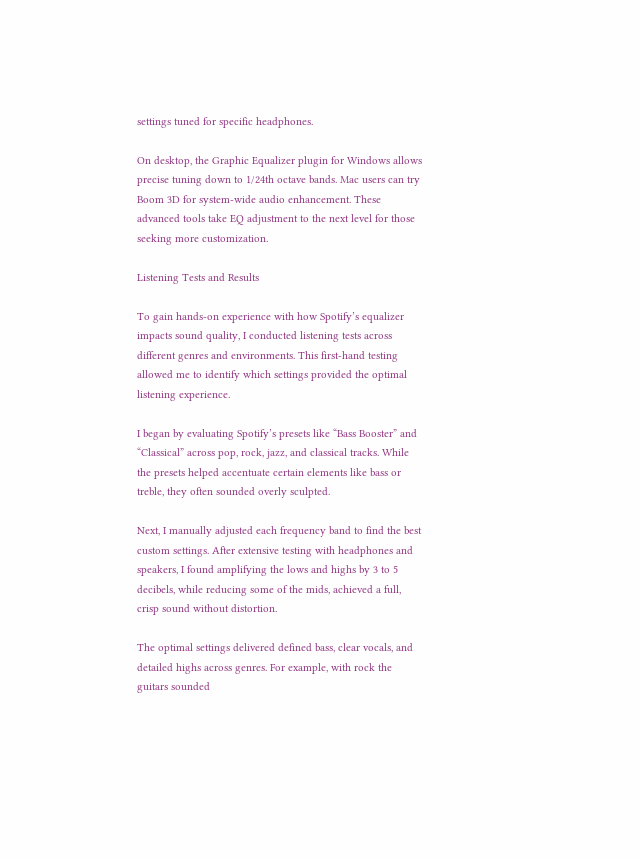settings tuned for specific headphones.

On desktop, the Graphic Equalizer plugin for Windows allows precise tuning down to 1/24th octave bands. Mac users can try Boom 3D for system-wide audio enhancement. These advanced tools take EQ adjustment to the next level for those seeking more customization.

Listening Tests and Results

To gain hands-on experience with how Spotify’s equalizer impacts sound quality, I conducted listening tests across different genres and environments. This first-hand testing allowed me to identify which settings provided the optimal listening experience.

I began by evaluating Spotify’s presets like “Bass Booster” and “Classical” across pop, rock, jazz, and classical tracks. While the presets helped accentuate certain elements like bass or treble, they often sounded overly sculpted.

Next, I manually adjusted each frequency band to find the best custom settings. After extensive testing with headphones and speakers, I found amplifying the lows and highs by 3 to 5 decibels, while reducing some of the mids, achieved a full, crisp sound without distortion.

The optimal settings delivered defined bass, clear vocals, and detailed highs across genres. For example, with rock the guitars sounded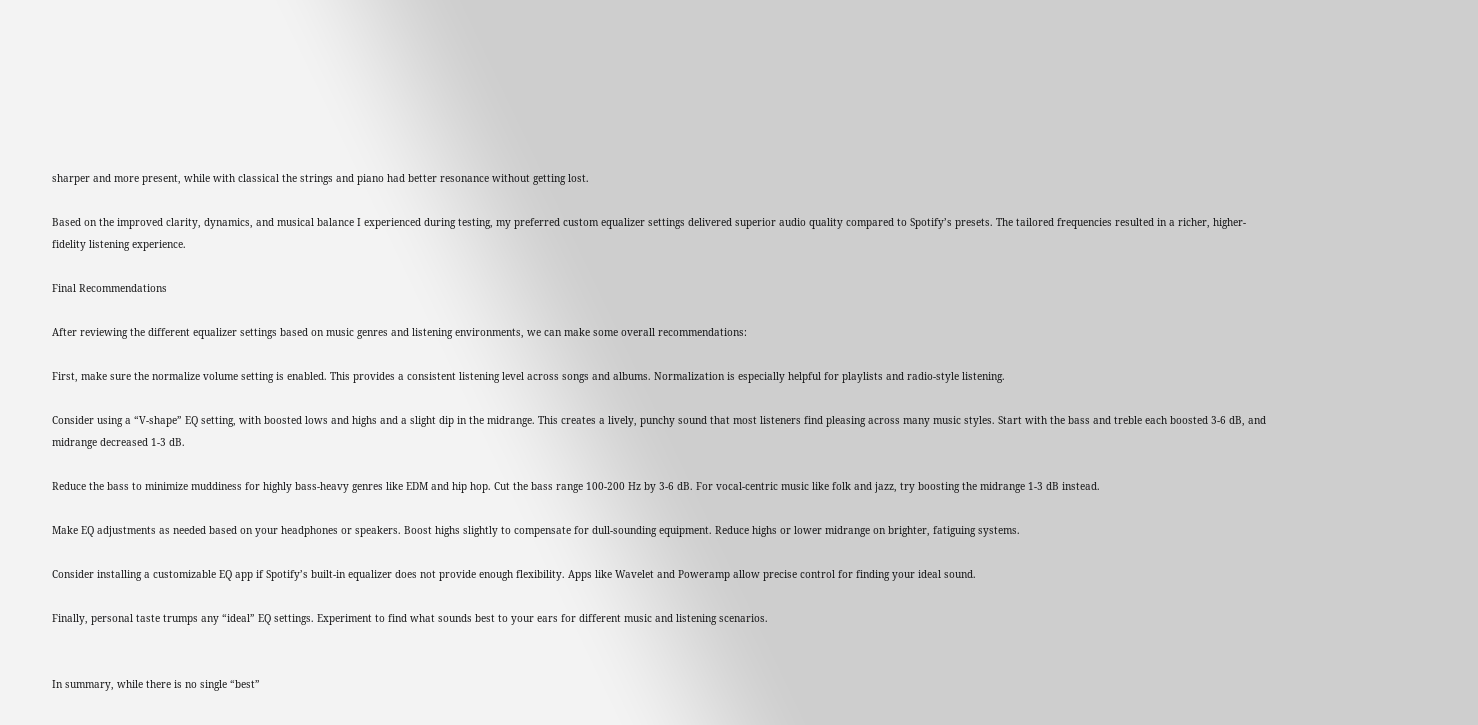sharper and more present, while with classical the strings and piano had better resonance without getting lost.

Based on the improved clarity, dynamics, and musical balance I experienced during testing, my preferred custom equalizer settings delivered superior audio quality compared to Spotify’s presets. The tailored frequencies resulted in a richer, higher-fidelity listening experience.

Final Recommendations

After reviewing the different equalizer settings based on music genres and listening environments, we can make some overall recommendations:

First, make sure the normalize volume setting is enabled. This provides a consistent listening level across songs and albums. Normalization is especially helpful for playlists and radio-style listening.

Consider using a “V-shape” EQ setting, with boosted lows and highs and a slight dip in the midrange. This creates a lively, punchy sound that most listeners find pleasing across many music styles. Start with the bass and treble each boosted 3-6 dB, and midrange decreased 1-3 dB.

Reduce the bass to minimize muddiness for highly bass-heavy genres like EDM and hip hop. Cut the bass range 100-200 Hz by 3-6 dB. For vocal-centric music like folk and jazz, try boosting the midrange 1-3 dB instead.

Make EQ adjustments as needed based on your headphones or speakers. Boost highs slightly to compensate for dull-sounding equipment. Reduce highs or lower midrange on brighter, fatiguing systems.

Consider installing a customizable EQ app if Spotify’s built-in equalizer does not provide enough flexibility. Apps like Wavelet and Poweramp allow precise control for finding your ideal sound.

Finally, personal taste trumps any “ideal” EQ settings. Experiment to find what sounds best to your ears for different music and listening scenarios.


In summary, while there is no single “best”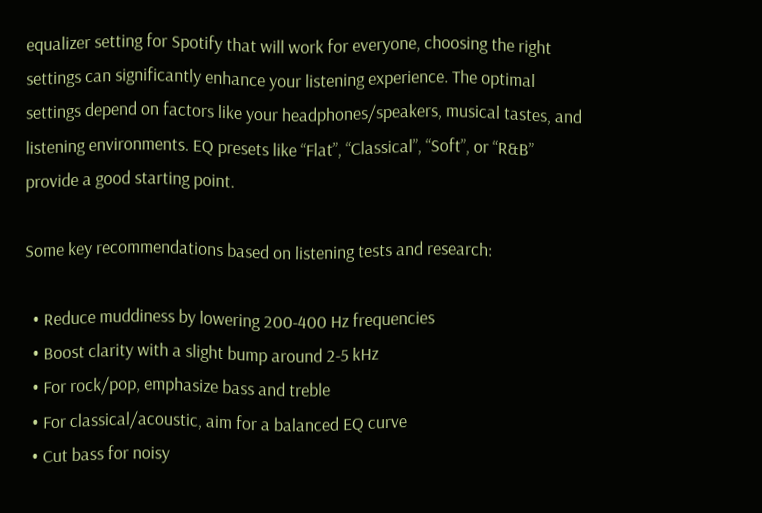equalizer setting for Spotify that will work for everyone, choosing the right settings can significantly enhance your listening experience. The optimal settings depend on factors like your headphones/speakers, musical tastes, and listening environments. EQ presets like “Flat”, “Classical”, “Soft”, or “R&B” provide a good starting point.

Some key recommendations based on listening tests and research:

  • Reduce muddiness by lowering 200-400 Hz frequencies
  • Boost clarity with a slight bump around 2-5 kHz
  • For rock/pop, emphasize bass and treble
  • For classical/acoustic, aim for a balanced EQ curve
  • Cut bass for noisy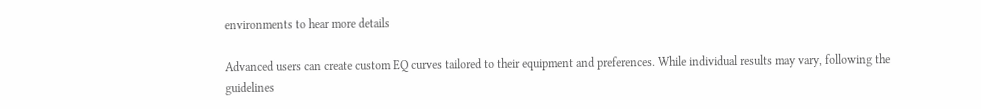environments to hear more details

Advanced users can create custom EQ curves tailored to their equipment and preferences. While individual results may vary, following the guidelines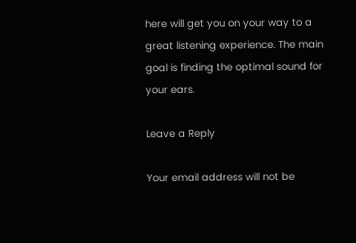here will get you on your way to a great listening experience. The main goal is finding the optimal sound for your ears.

Leave a Reply

Your email address will not be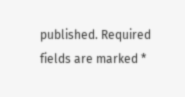published. Required fields are marked *